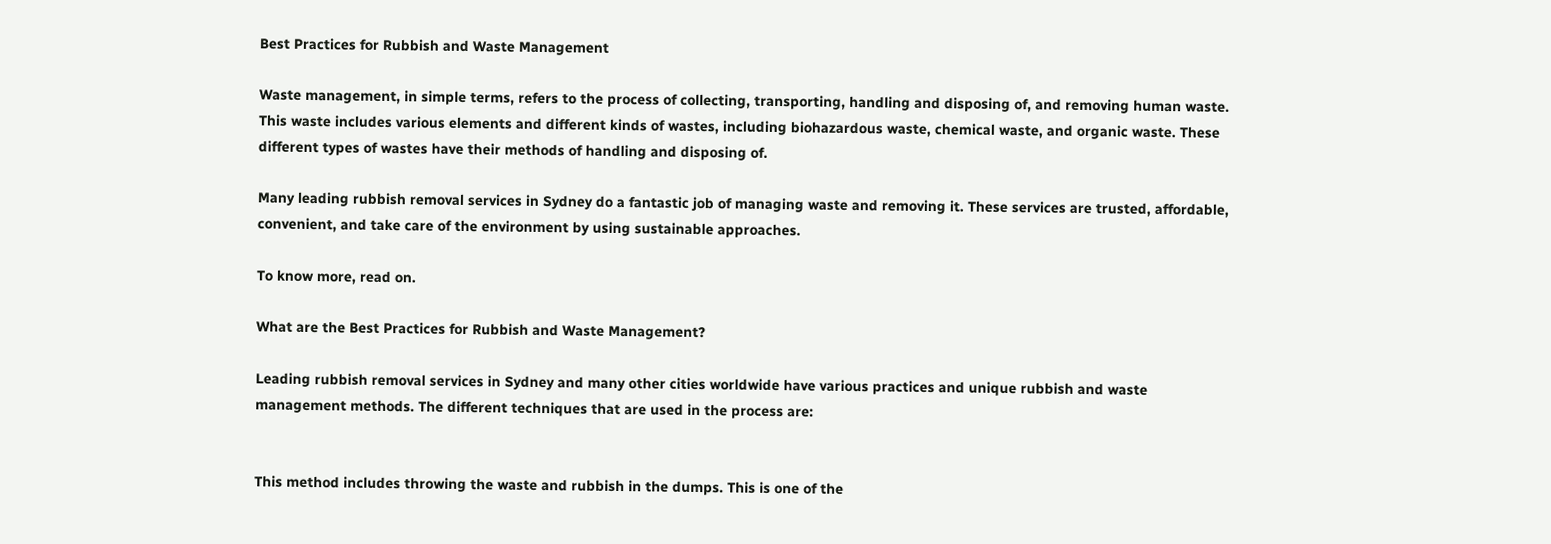Best Practices for Rubbish and Waste Management

Waste management, in simple terms, refers to the process of collecting, transporting, handling and disposing of, and removing human waste. This waste includes various elements and different kinds of wastes, including biohazardous waste, chemical waste, and organic waste. These different types of wastes have their methods of handling and disposing of.

Many leading rubbish removal services in Sydney do a fantastic job of managing waste and removing it. These services are trusted, affordable, convenient, and take care of the environment by using sustainable approaches.

To know more, read on.

What are the Best Practices for Rubbish and Waste Management?

Leading rubbish removal services in Sydney and many other cities worldwide have various practices and unique rubbish and waste management methods. The different techniques that are used in the process are:


This method includes throwing the waste and rubbish in the dumps. This is one of the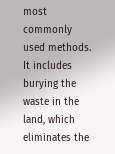most commonly used methods. It includes burying the waste in the land, which eliminates the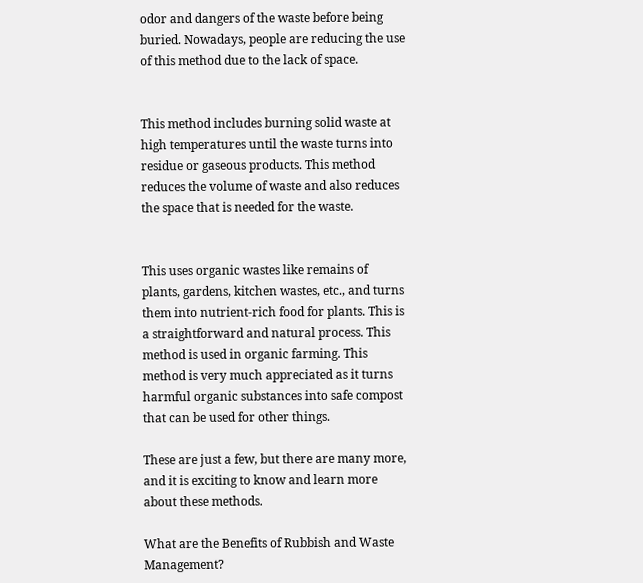odor and dangers of the waste before being buried. Nowadays, people are reducing the use of this method due to the lack of space.


This method includes burning solid waste at high temperatures until the waste turns into residue or gaseous products. This method reduces the volume of waste and also reduces the space that is needed for the waste.


This uses organic wastes like remains of plants, gardens, kitchen wastes, etc., and turns them into nutrient-rich food for plants. This is a straightforward and natural process. This method is used in organic farming. This method is very much appreciated as it turns harmful organic substances into safe compost that can be used for other things.

These are just a few, but there are many more, and it is exciting to know and learn more about these methods.

What are the Benefits of Rubbish and Waste Management?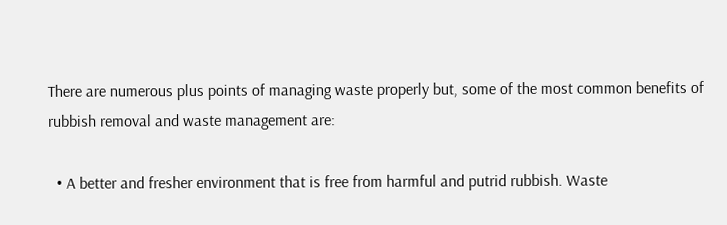There are numerous plus points of managing waste properly but, some of the most common benefits of rubbish removal and waste management are:

  • A better and fresher environment that is free from harmful and putrid rubbish. Waste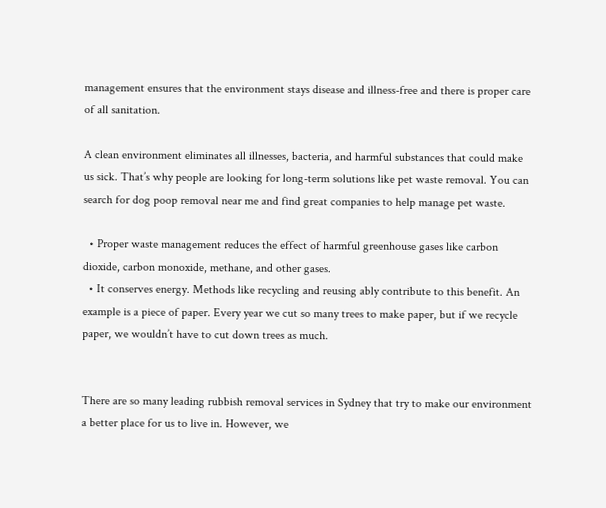management ensures that the environment stays disease and illness-free and there is proper care of all sanitation.

A clean environment eliminates all illnesses, bacteria, and harmful substances that could make us sick. That’s why people are looking for long-term solutions like pet waste removal. You can search for dog poop removal near me and find great companies to help manage pet waste.

  • Proper waste management reduces the effect of harmful greenhouse gases like carbon dioxide, carbon monoxide, methane, and other gases.
  • It conserves energy. Methods like recycling and reusing ably contribute to this benefit. An example is a piece of paper. Every year we cut so many trees to make paper, but if we recycle paper, we wouldn’t have to cut down trees as much.


There are so many leading rubbish removal services in Sydney that try to make our environment a better place for us to live in. However, we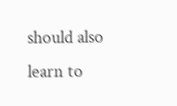should also learn to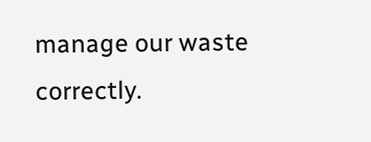manage our waste correctly.